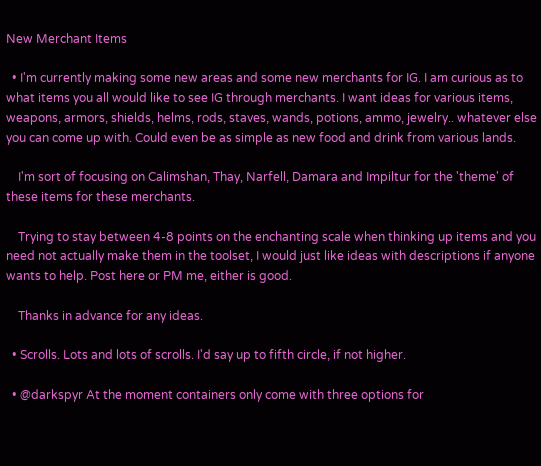New Merchant Items

  • I'm currently making some new areas and some new merchants for IG. I am curious as to what items you all would like to see IG through merchants. I want ideas for various items, weapons, armors, shields, helms, rods, staves, wands, potions, ammo, jewelry.. whatever else you can come up with. Could even be as simple as new food and drink from various lands.

    I'm sort of focusing on Calimshan, Thay, Narfell, Damara and Impiltur for the 'theme' of these items for these merchants.

    Trying to stay between 4-8 points on the enchanting scale when thinking up items and you need not actually make them in the toolset, I would just like ideas with descriptions if anyone wants to help. Post here or PM me, either is good.

    Thanks in advance for any ideas.

  • Scrolls. Lots and lots of scrolls. I'd say up to fifth circle, if not higher.

  • @darkspyr At the moment containers only come with three options for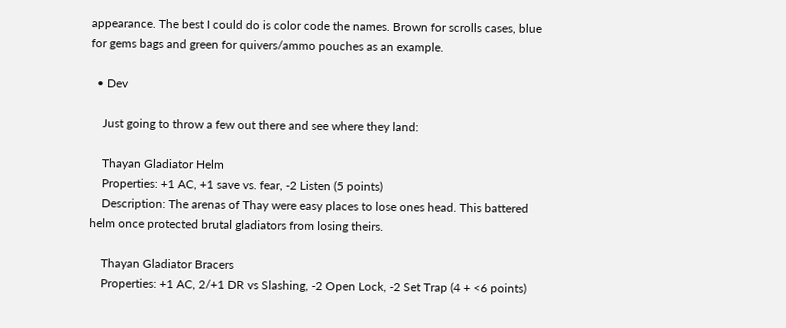appearance. The best I could do is color code the names. Brown for scrolls cases, blue for gems bags and green for quivers/ammo pouches as an example.

  • Dev

    Just going to throw a few out there and see where they land:

    Thayan Gladiator Helm
    Properties: +1 AC, +1 save vs. fear, -2 Listen (5 points)
    Description: The arenas of Thay were easy places to lose ones head. This battered helm once protected brutal gladiators from losing theirs.

    Thayan Gladiator Bracers
    Properties: +1 AC, 2/+1 DR vs Slashing, -2 Open Lock, -2 Set Trap (4 + <6 points)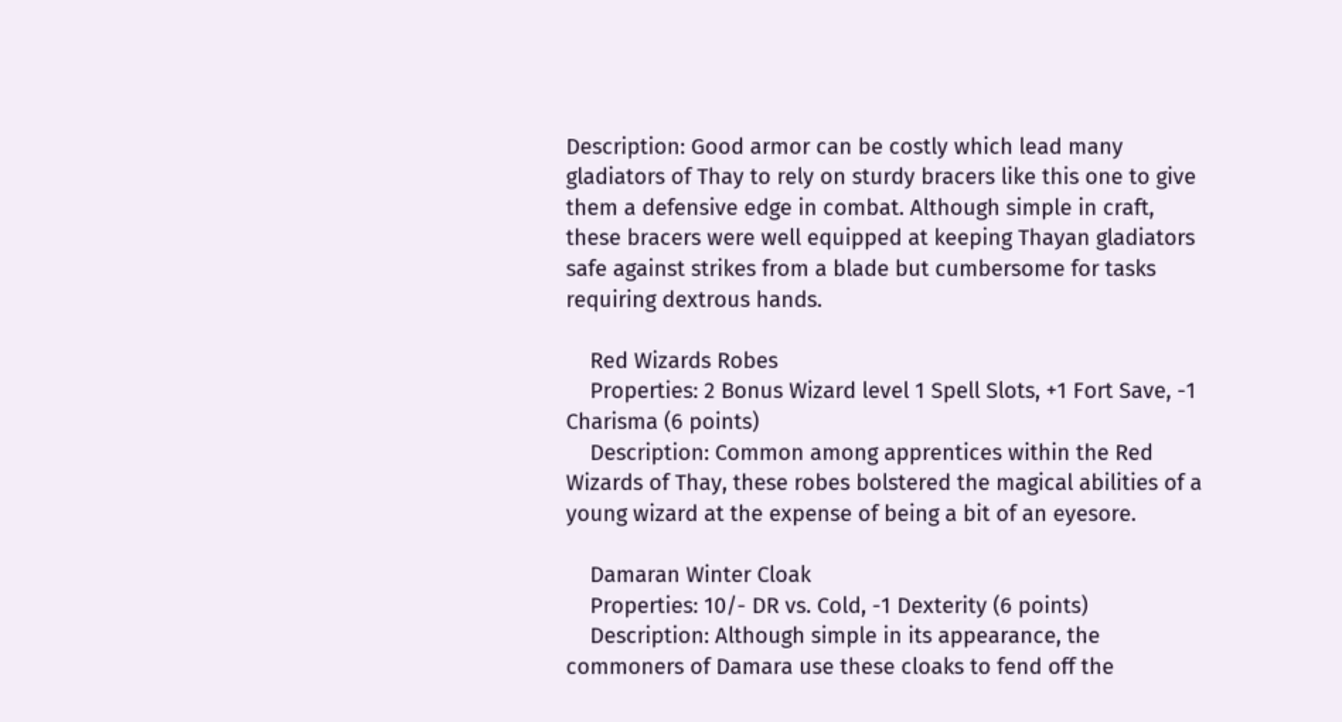Description: Good armor can be costly which lead many gladiators of Thay to rely on sturdy bracers like this one to give them a defensive edge in combat. Although simple in craft, these bracers were well equipped at keeping Thayan gladiators safe against strikes from a blade but cumbersome for tasks requiring dextrous hands.

    Red Wizards Robes
    Properties: 2 Bonus Wizard level 1 Spell Slots, +1 Fort Save, -1 Charisma (6 points)
    Description: Common among apprentices within the Red Wizards of Thay, these robes bolstered the magical abilities of a young wizard at the expense of being a bit of an eyesore.

    Damaran Winter Cloak
    Properties: 10/- DR vs. Cold, -1 Dexterity (6 points)
    Description: Although simple in its appearance, the commoners of Damara use these cloaks to fend off the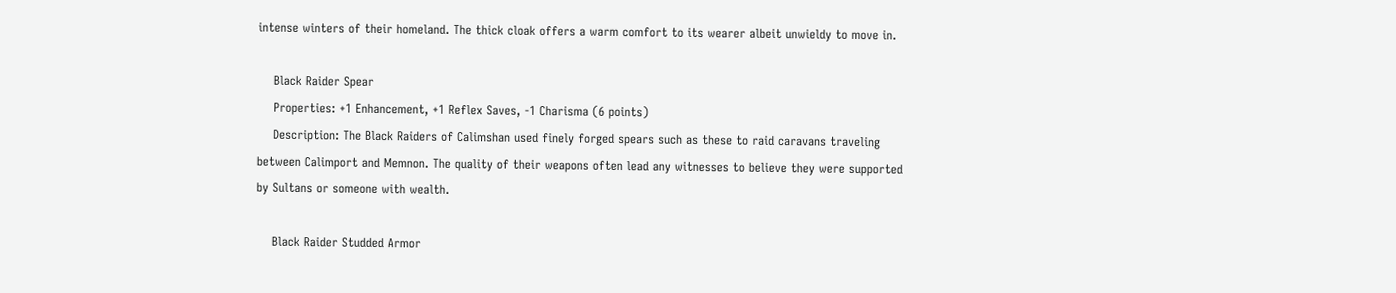intense winters of their homeland. The thick cloak offers a warm comfort to its wearer albeit unwieldy to move in.

    Black Raider Spear
    Properties: +1 Enhancement, +1 Reflex Saves, -1 Charisma (6 points)
    Description: The Black Raiders of Calimshan used finely forged spears such as these to raid caravans traveling between Calimport and Memnon. The quality of their weapons often lead any witnesses to believe they were supported by Sultans or someone with wealth.

    Black Raider Studded Armor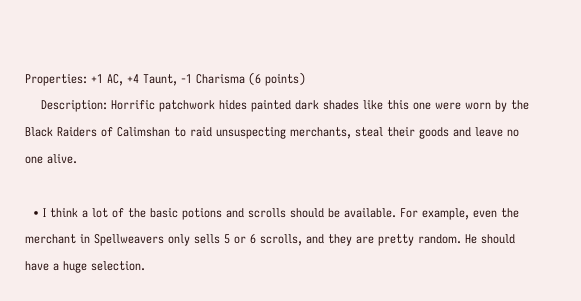Properties: +1 AC, +4 Taunt, -1 Charisma (6 points)
    Description: Horrific patchwork hides painted dark shades like this one were worn by the Black Raiders of Calimshan to raid unsuspecting merchants, steal their goods and leave no one alive.

  • I think a lot of the basic potions and scrolls should be available. For example, even the merchant in Spellweavers only sells 5 or 6 scrolls, and they are pretty random. He should have a huge selection.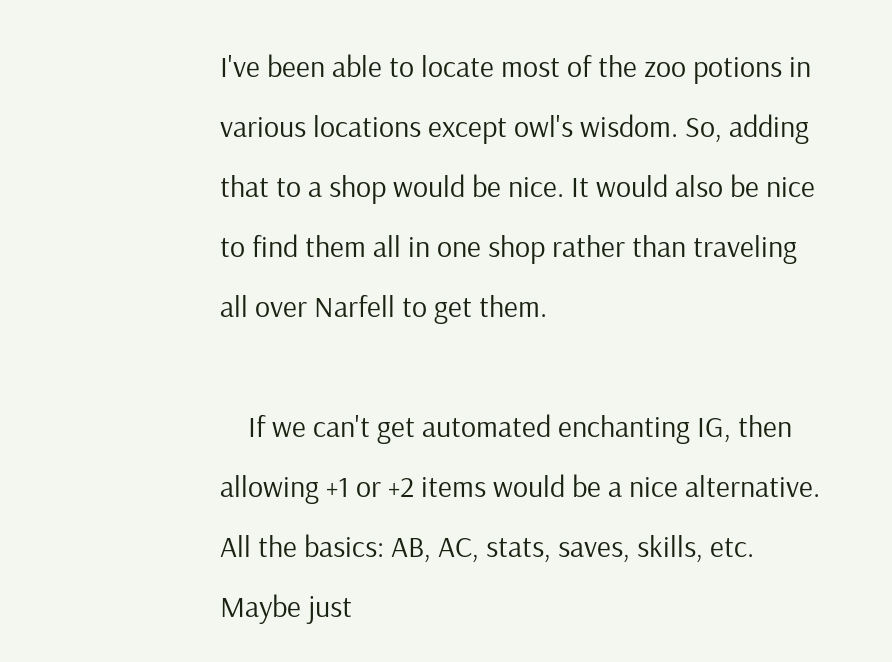I've been able to locate most of the zoo potions in various locations except owl's wisdom. So, adding that to a shop would be nice. It would also be nice to find them all in one shop rather than traveling all over Narfell to get them.

    If we can't get automated enchanting IG, then allowing +1 or +2 items would be a nice alternative. All the basics: AB, AC, stats, saves, skills, etc. Maybe just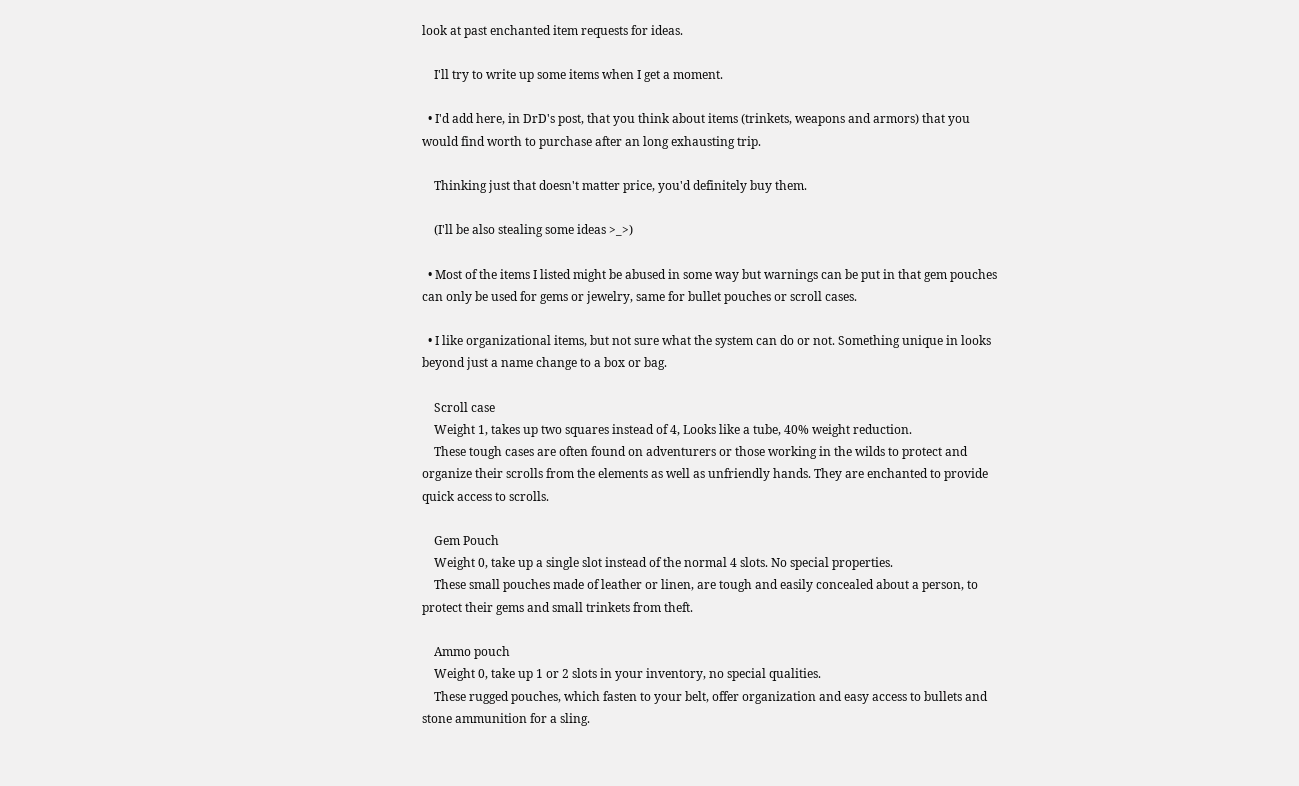look at past enchanted item requests for ideas.

    I'll try to write up some items when I get a moment.

  • I'd add here, in DrD's post, that you think about items (trinkets, weapons and armors) that you would find worth to purchase after an long exhausting trip.

    Thinking just that doesn't matter price, you'd definitely buy them.

    (I'll be also stealing some ideas >_>)

  • Most of the items I listed might be abused in some way but warnings can be put in that gem pouches can only be used for gems or jewelry, same for bullet pouches or scroll cases.

  • I like organizational items, but not sure what the system can do or not. Something unique in looks beyond just a name change to a box or bag.

    Scroll case
    Weight 1, takes up two squares instead of 4, Looks like a tube, 40% weight reduction.
    These tough cases are often found on adventurers or those working in the wilds to protect and organize their scrolls from the elements as well as unfriendly hands. They are enchanted to provide quick access to scrolls.

    Gem Pouch
    Weight 0, take up a single slot instead of the normal 4 slots. No special properties.
    These small pouches made of leather or linen, are tough and easily concealed about a person, to protect their gems and small trinkets from theft.

    Ammo pouch
    Weight 0, take up 1 or 2 slots in your inventory, no special qualities.
    These rugged pouches, which fasten to your belt, offer organization and easy access to bullets and stone ammunition for a sling.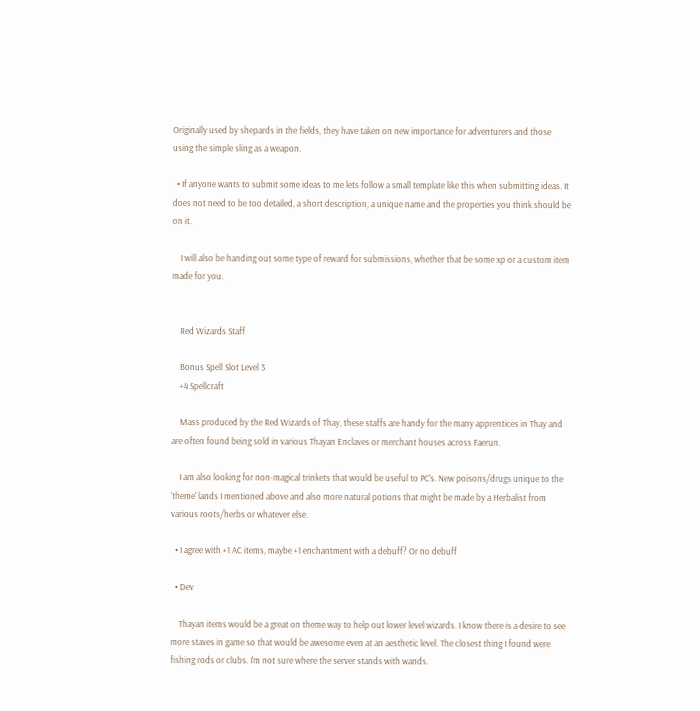Originally used by shepards in the fields, they have taken on new importance for adventurers and those using the simple sling as a weapon.

  • If anyone wants to submit some ideas to me lets follow a small template like this when submitting ideas. It does not need to be too detailed, a short description, a unique name and the properties you think should be on it.

    I will also be handing out some type of reward for submissions, whether that be some xp or a custom item made for you.


    Red Wizards Staff

    Bonus Spell Slot Level 3
    +4 Spellcraft

    Mass produced by the Red Wizards of Thay, these staffs are handy for the many apprentices in Thay and are often found being sold in various Thayan Enclaves or merchant houses across Faerun.

    I am also looking for non-magical trinkets that would be useful to PC's. New poisons/drugs unique to the 'theme' lands I mentioned above and also more natural potions that might be made by a Herbalist from various roots/herbs or whatever else.

  • I agree with +1 AC items, maybe +1 enchantment with a debuff? Or no debuff

  • Dev

    Thayan items would be a great on theme way to help out lower level wizards. I know there is a desire to see more staves in game so that would be awesome even at an aesthetic level. The closest thing I found were fishing rods or clubs. I'm not sure where the server stands with wands.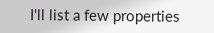I'll list a few properties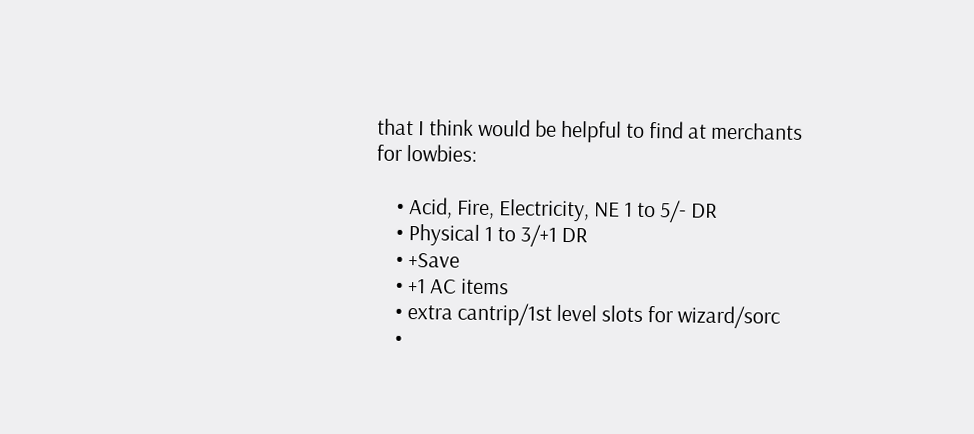that I think would be helpful to find at merchants for lowbies:

    • Acid, Fire, Electricity, NE 1 to 5/- DR
    • Physical 1 to 3/+1 DR
    • +Save
    • +1 AC items
    • extra cantrip/1st level slots for wizard/sorc
    •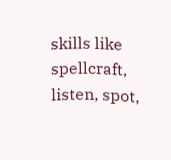skills like spellcraft, listen, spot,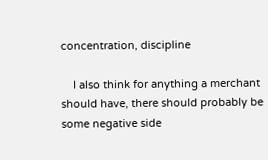concentration, discipline

    I also think for anything a merchant should have, there should probably be some negative side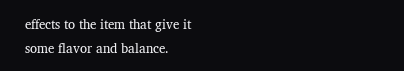effects to the item that give it some flavor and balance.